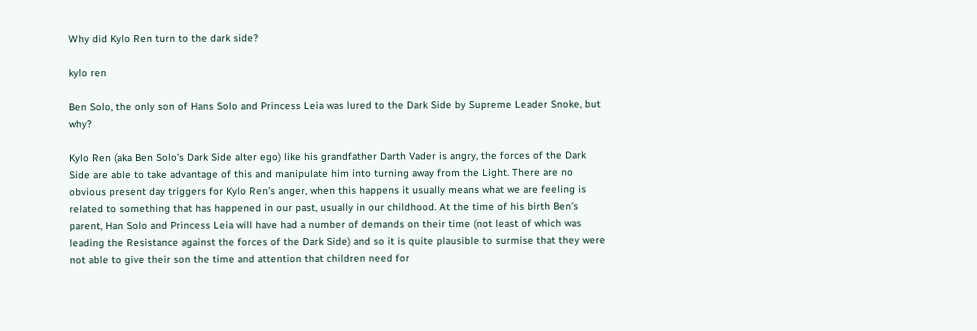Why did Kylo Ren turn to the dark side?

kylo ren

Ben Solo, the only son of Hans Solo and Princess Leia was lured to the Dark Side by Supreme Leader Snoke, but why?

Kylo Ren (aka Ben Solo’s Dark Side alter ego) like his grandfather Darth Vader is angry, the forces of the Dark Side are able to take advantage of this and manipulate him into turning away from the Light. There are no obvious present day triggers for Kylo Ren’s anger, when this happens it usually means what we are feeling is related to something that has happened in our past, usually in our childhood. At the time of his birth Ben’s parent, Han Solo and Princess Leia will have had a number of demands on their time (not least of which was leading the Resistance against the forces of the Dark Side) and so it is quite plausible to surmise that they were not able to give their son the time and attention that children need for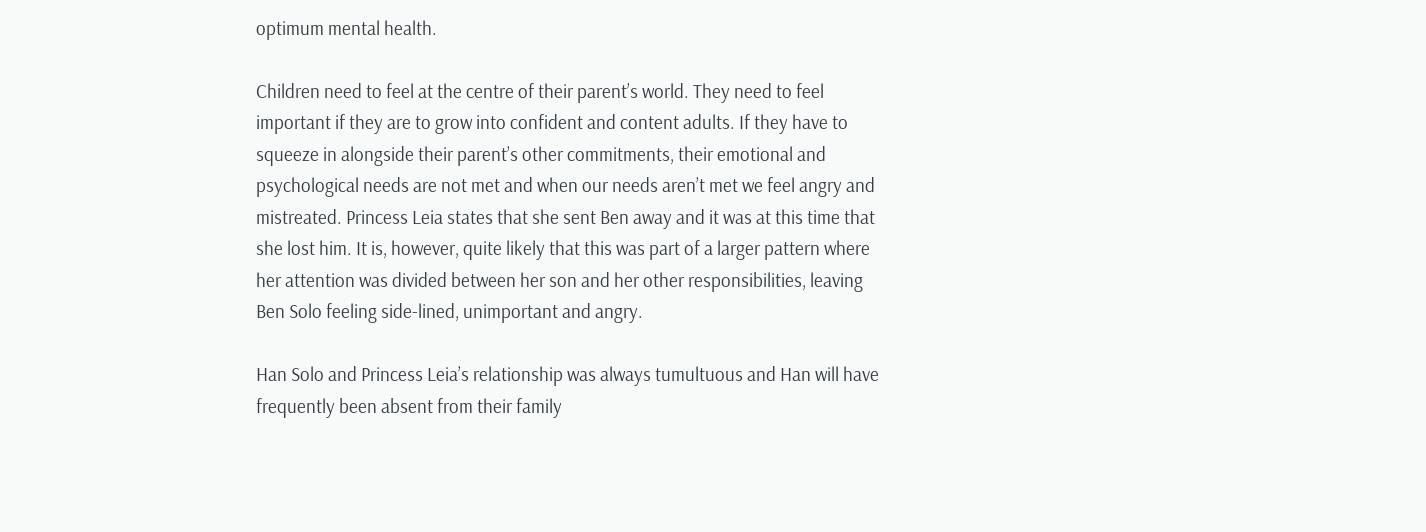optimum mental health.

Children need to feel at the centre of their parent’s world. They need to feel important if they are to grow into confident and content adults. If they have to squeeze in alongside their parent’s other commitments, their emotional and psychological needs are not met and when our needs aren’t met we feel angry and mistreated. Princess Leia states that she sent Ben away and it was at this time that she lost him. It is, however, quite likely that this was part of a larger pattern where her attention was divided between her son and her other responsibilities, leaving Ben Solo feeling side-lined, unimportant and angry.

Han Solo and Princess Leia’s relationship was always tumultuous and Han will have frequently been absent from their family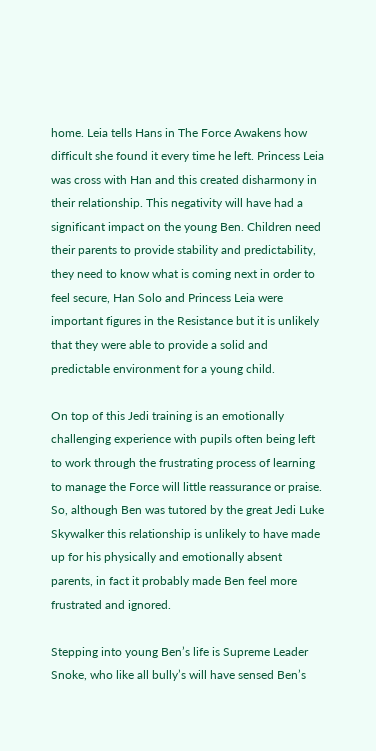home. Leia tells Hans in The Force Awakens how difficult she found it every time he left. Princess Leia was cross with Han and this created disharmony in their relationship. This negativity will have had a significant impact on the young Ben. Children need their parents to provide stability and predictability, they need to know what is coming next in order to feel secure, Han Solo and Princess Leia were important figures in the Resistance but it is unlikely that they were able to provide a solid and predictable environment for a young child.

On top of this Jedi training is an emotionally challenging experience with pupils often being left to work through the frustrating process of learning to manage the Force will little reassurance or praise. So, although Ben was tutored by the great Jedi Luke Skywalker this relationship is unlikely to have made up for his physically and emotionally absent parents, in fact it probably made Ben feel more frustrated and ignored.

Stepping into young Ben’s life is Supreme Leader Snoke, who like all bully’s will have sensed Ben’s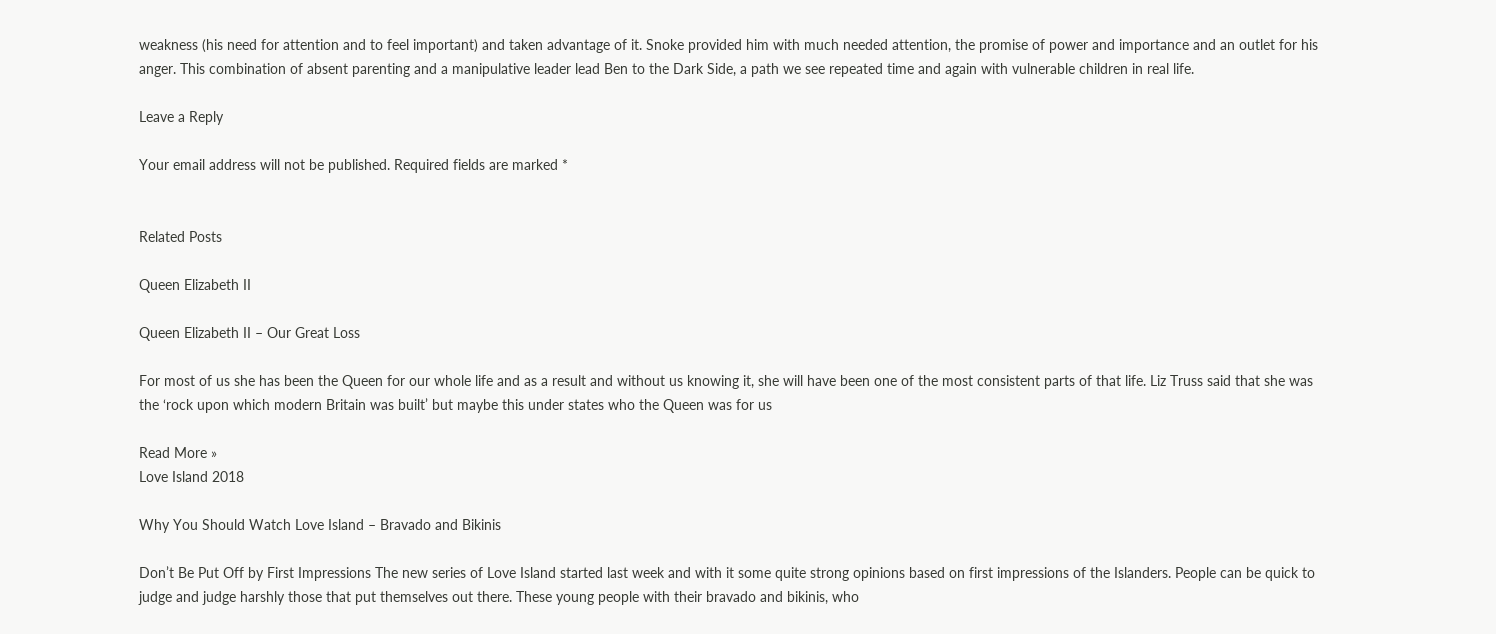weakness (his need for attention and to feel important) and taken advantage of it. Snoke provided him with much needed attention, the promise of power and importance and an outlet for his anger. This combination of absent parenting and a manipulative leader lead Ben to the Dark Side, a path we see repeated time and again with vulnerable children in real life.

Leave a Reply

Your email address will not be published. Required fields are marked *


Related Posts

Queen Elizabeth II

Queen Elizabeth II – Our Great Loss

For most of us she has been the Queen for our whole life and as a result and without us knowing it, she will have been one of the most consistent parts of that life. Liz Truss said that she was the ‘rock upon which modern Britain was built’ but maybe this under states who the Queen was for us

Read More »
Love Island 2018

Why You Should Watch Love Island – Bravado and Bikinis

Don’t Be Put Off by First Impressions The new series of Love Island started last week and with it some quite strong opinions based on first impressions of the Islanders. People can be quick to judge and judge harshly those that put themselves out there. These young people with their bravado and bikinis, who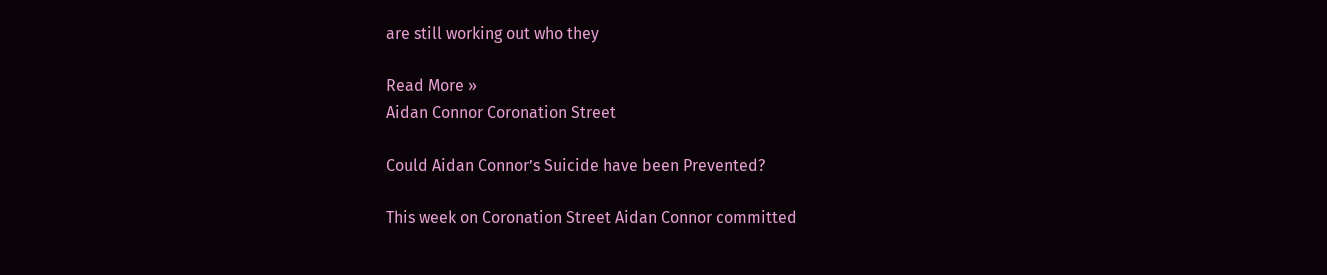are still working out who they

Read More »
Aidan Connor Coronation Street

Could Aidan Connor’s Suicide have been Prevented?

This week on Coronation Street Aidan Connor committed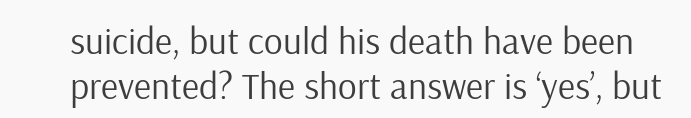suicide, but could his death have been prevented? The short answer is ‘yes’, but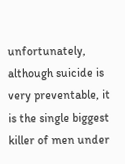unfortunately, although suicide is very preventable, it is the single biggest killer of men under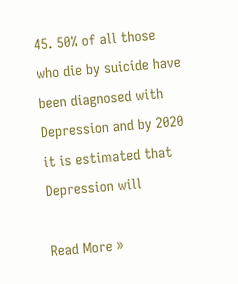45. 50% of all those who die by suicide have been diagnosed with Depression and by 2020 it is estimated that Depression will

Read More »